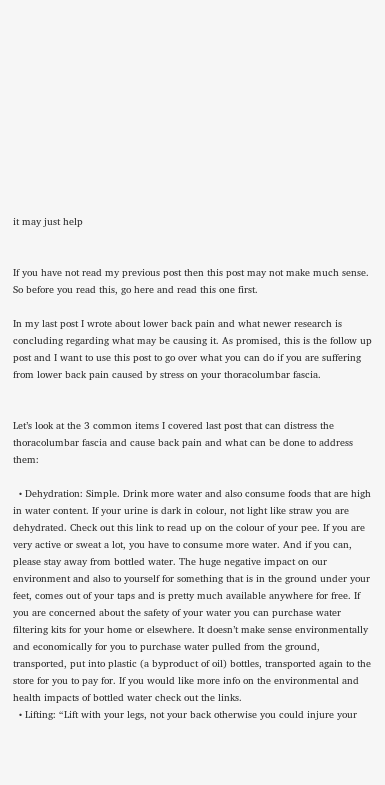it may just help


If you have not read my previous post then this post may not make much sense. So before you read this, go here and read this one first.

In my last post I wrote about lower back pain and what newer research is concluding regarding what may be causing it. As promised, this is the follow up post and I want to use this post to go over what you can do if you are suffering from lower back pain caused by stress on your thoracolumbar fascia.


Let’s look at the 3 common items I covered last post that can distress the thoracolumbar fascia and cause back pain and what can be done to address them:

  • Dehydration: Simple. Drink more water and also consume foods that are high in water content. If your urine is dark in colour, not light like straw you are dehydrated. Check out this link to read up on the colour of your pee. If you are very active or sweat a lot, you have to consume more water. And if you can, please stay away from bottled water. The huge negative impact on our environment and also to yourself for something that is in the ground under your feet, comes out of your taps and is pretty much available anywhere for free. If you are concerned about the safety of your water you can purchase water filtering kits for your home or elsewhere. It doesn’t make sense environmentally and economically for you to purchase water pulled from the ground, transported, put into plastic (a byproduct of oil) bottles, transported again to the store for you to pay for. If you would like more info on the environmental and health impacts of bottled water check out the links.
  • Lifting: “Lift with your legs, not your back otherwise you could injure your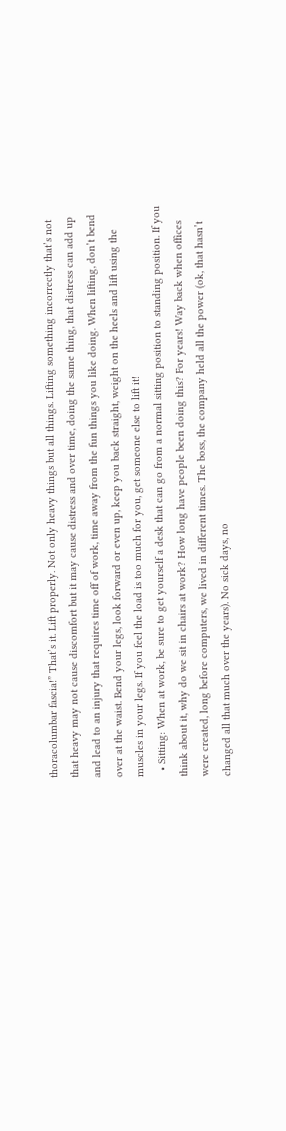thoracolumbar fascia!” That’s it. Lift properly. Not only heavy things but all things. Lifting something incorrectly that’s not that heavy may not cause discomfort but it may cause distress and over time, doing the same thing, that distress can add up and lead to an injury that requires time off of work, time away from the fun things you like doing. When lifting, don’t bend over at the waist. Bend your legs, look forward or even up, keep you back straight, weight on the heels and lift using the muscles in your legs. If you feel the load is too much for you, get someone else to lift it!
  • Sitting: When at work, be sure to get yourself a desk that can go from a normal sitting position to standing position. If you think about it, why do we sit in chairs at work? How long have people been doing this? For years! Way back when offices were created, long before computers, we lived in different times. The boss, the company held all the power (ok, that hasn’t changed all that much over the years). No sick days, no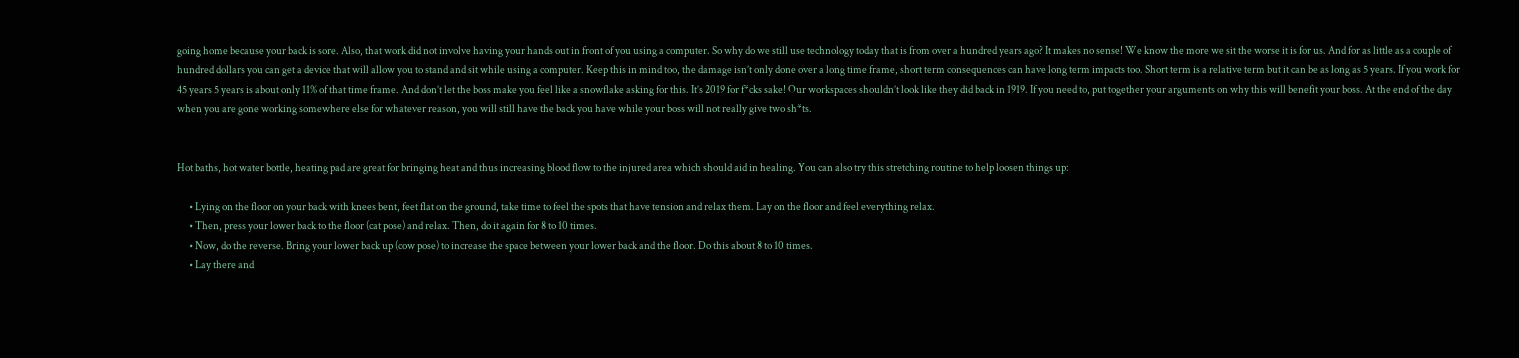going home because your back is sore. Also, that work did not involve having your hands out in front of you using a computer. So why do we still use technology today that is from over a hundred years ago? It makes no sense! We know the more we sit the worse it is for us. And for as little as a couple of hundred dollars you can get a device that will allow you to stand and sit while using a computer. Keep this in mind too, the damage isn’t only done over a long time frame, short term consequences can have long term impacts too. Short term is a relative term but it can be as long as 5 years. If you work for 45 years 5 years is about only 11% of that time frame. And don’t let the boss make you feel like a snowflake asking for this. It’s 2019 for f*cks sake! Our workspaces shouldn’t look like they did back in 1919. If you need to, put together your arguments on why this will benefit your boss. At the end of the day when you are gone working somewhere else for whatever reason, you will still have the back you have while your boss will not really give two sh*ts.


Hot baths, hot water bottle, heating pad are great for bringing heat and thus increasing blood flow to the injured area which should aid in healing. You can also try this stretching routine to help loosen things up:

      • Lying on the floor on your back with knees bent, feet flat on the ground, take time to feel the spots that have tension and relax them. Lay on the floor and feel everything relax.
      • Then, press your lower back to the floor (cat pose) and relax. Then, do it again for 8 to 10 times.
      • Now, do the reverse. Bring your lower back up (cow pose) to increase the space between your lower back and the floor. Do this about 8 to 10 times.
      • Lay there and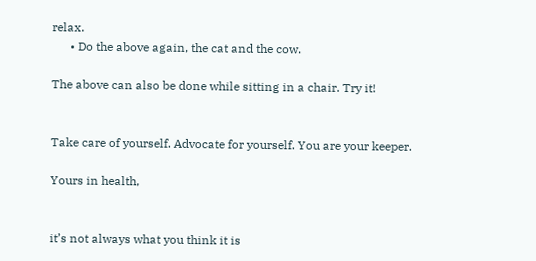relax.
      • Do the above again, the cat and the cow.

The above can also be done while sitting in a chair. Try it!


Take care of yourself. Advocate for yourself. You are your keeper.

Yours in health,


it’s not always what you think it is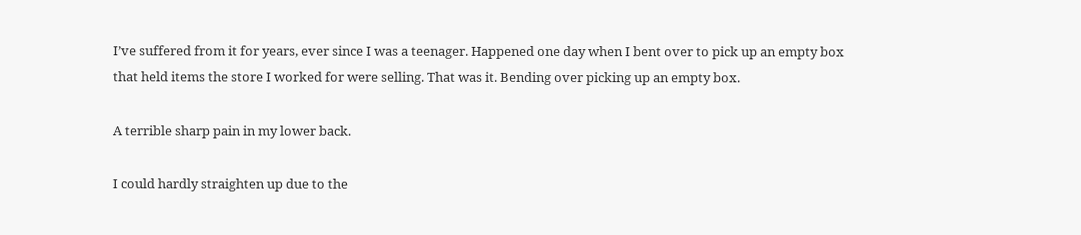I’ve suffered from it for years, ever since I was a teenager. Happened one day when I bent over to pick up an empty box that held items the store I worked for were selling. That was it. Bending over picking up an empty box.

A terrible sharp pain in my lower back.

I could hardly straighten up due to the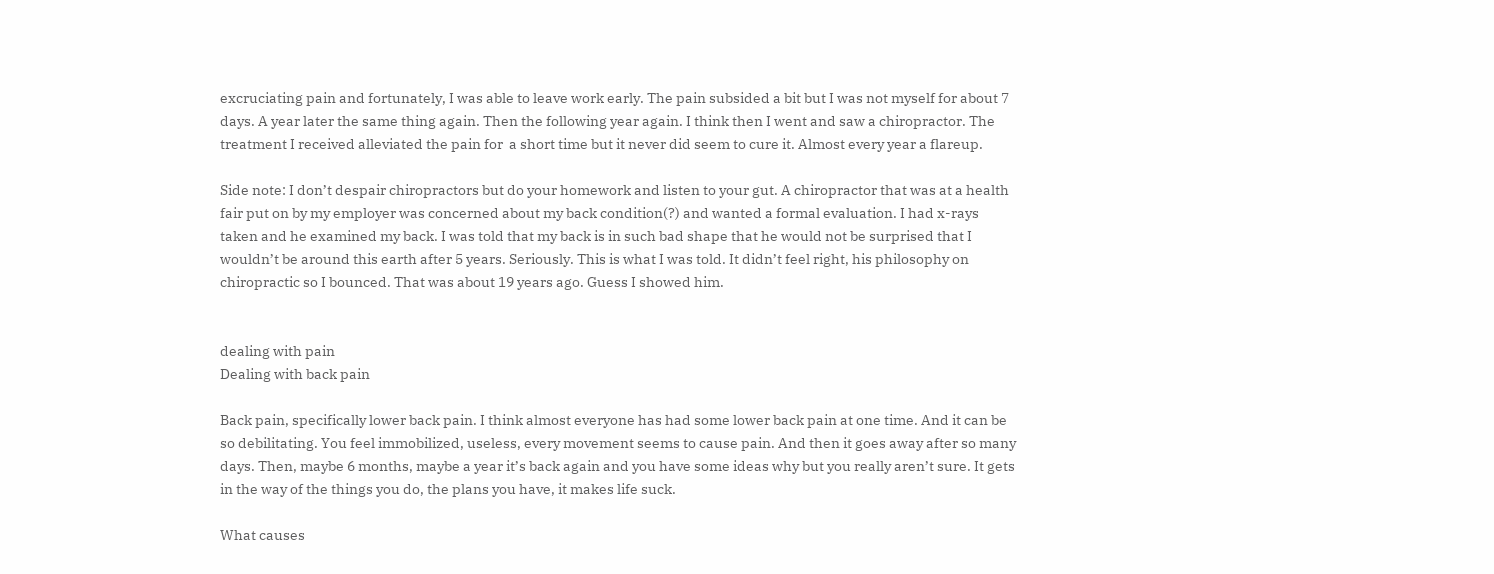excruciating pain and fortunately, I was able to leave work early. The pain subsided a bit but I was not myself for about 7 days. A year later the same thing again. Then the following year again. I think then I went and saw a chiropractor. The treatment I received alleviated the pain for  a short time but it never did seem to cure it. Almost every year a flareup.

Side note: I don’t despair chiropractors but do your homework and listen to your gut. A chiropractor that was at a health fair put on by my employer was concerned about my back condition(?) and wanted a formal evaluation. I had x-rays taken and he examined my back. I was told that my back is in such bad shape that he would not be surprised that I wouldn’t be around this earth after 5 years. Seriously. This is what I was told. It didn’t feel right, his philosophy on chiropractic so I bounced. That was about 19 years ago. Guess I showed him.


dealing with pain
Dealing with back pain

Back pain, specifically lower back pain. I think almost everyone has had some lower back pain at one time. And it can be so debilitating. You feel immobilized, useless, every movement seems to cause pain. And then it goes away after so many days. Then, maybe 6 months, maybe a year it’s back again and you have some ideas why but you really aren’t sure. It gets in the way of the things you do, the plans you have, it makes life suck.

What causes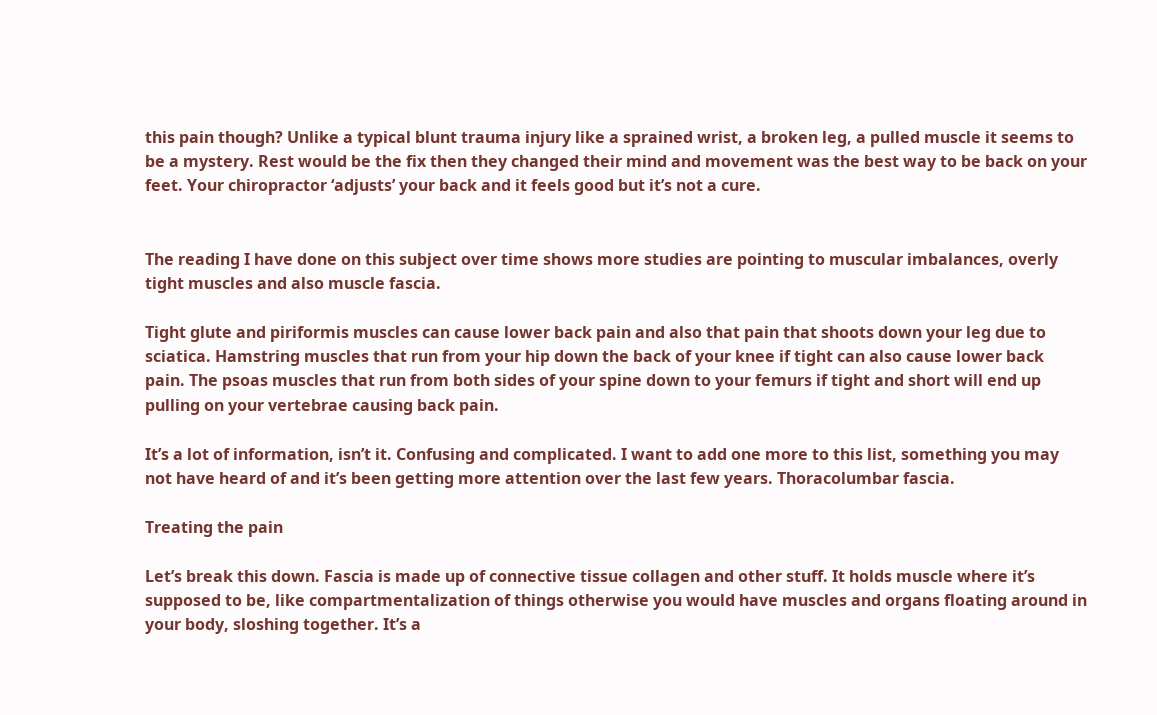this pain though? Unlike a typical blunt trauma injury like a sprained wrist, a broken leg, a pulled muscle it seems to be a mystery. Rest would be the fix then they changed their mind and movement was the best way to be back on your feet. Your chiropractor ‘adjusts’ your back and it feels good but it’s not a cure.


The reading I have done on this subject over time shows more studies are pointing to muscular imbalances, overly tight muscles and also muscle fascia.

Tight glute and piriformis muscles can cause lower back pain and also that pain that shoots down your leg due to sciatica. Hamstring muscles that run from your hip down the back of your knee if tight can also cause lower back pain. The psoas muscles that run from both sides of your spine down to your femurs if tight and short will end up pulling on your vertebrae causing back pain.

It’s a lot of information, isn’t it. Confusing and complicated. I want to add one more to this list, something you may not have heard of and it’s been getting more attention over the last few years. Thoracolumbar fascia.

Treating the pain

Let’s break this down. Fascia is made up of connective tissue collagen and other stuff. It holds muscle where it’s supposed to be, like compartmentalization of things otherwise you would have muscles and organs floating around in your body, sloshing together. It’s a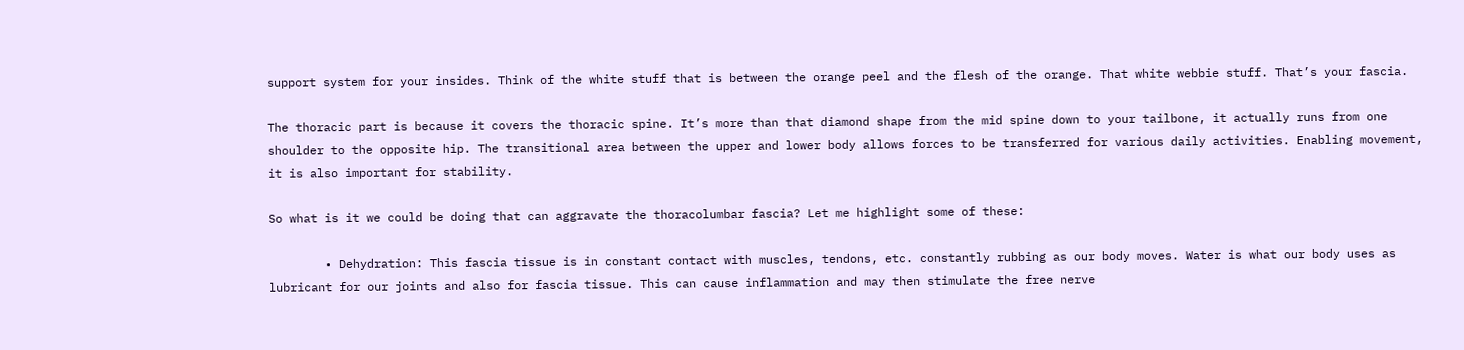support system for your insides. Think of the white stuff that is between the orange peel and the flesh of the orange. That white webbie stuff. That’s your fascia.

The thoracic part is because it covers the thoracic spine. It’s more than that diamond shape from the mid spine down to your tailbone, it actually runs from one shoulder to the opposite hip. The transitional area between the upper and lower body allows forces to be transferred for various daily activities. Enabling movement, it is also important for stability.

So what is it we could be doing that can aggravate the thoracolumbar fascia? Let me highlight some of these:

        • Dehydration: This fascia tissue is in constant contact with muscles, tendons, etc. constantly rubbing as our body moves. Water is what our body uses as lubricant for our joints and also for fascia tissue. This can cause inflammation and may then stimulate the free nerve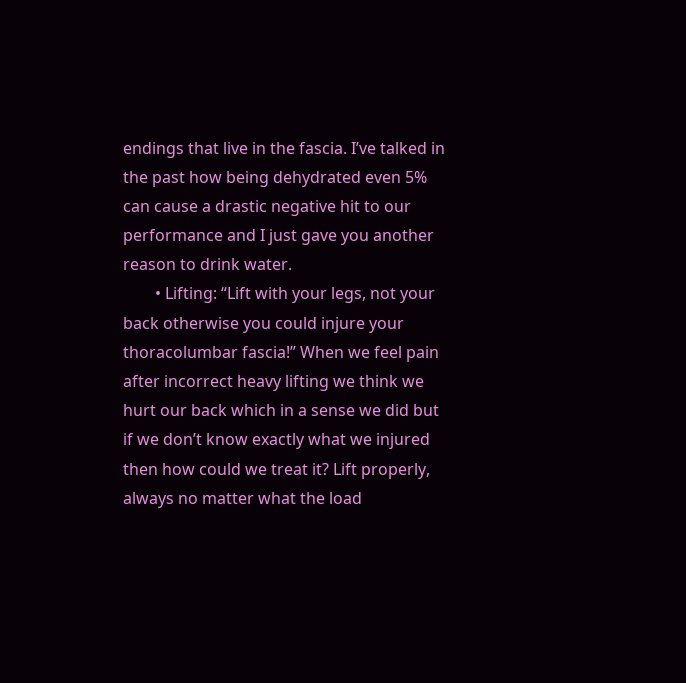endings that live in the fascia. I’ve talked in the past how being dehydrated even 5% can cause a drastic negative hit to our performance and I just gave you another reason to drink water.
        • Lifting: “Lift with your legs, not your back otherwise you could injure your thoracolumbar fascia!” When we feel pain after incorrect heavy lifting we think we hurt our back which in a sense we did but if we don’t know exactly what we injured then how could we treat it? Lift properly, always no matter what the load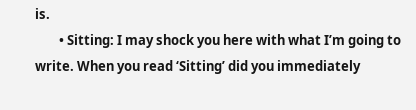is.
        • Sitting: I may shock you here with what I’m going to write. When you read ‘Sitting’ did you immediately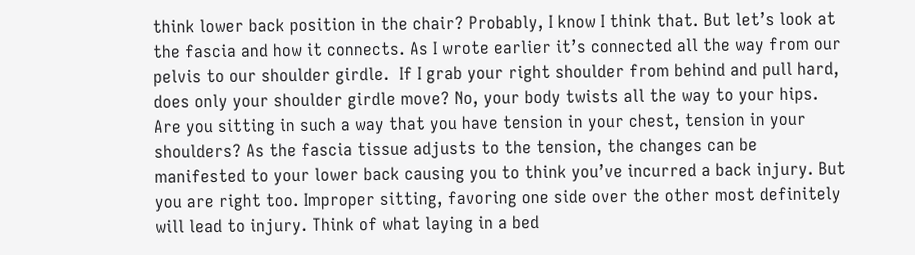think lower back position in the chair? Probably, I know I think that. But let’s look at the fascia and how it connects. As I wrote earlier it’s connected all the way from our pelvis to our shoulder girdle.  If I grab your right shoulder from behind and pull hard, does only your shoulder girdle move? No, your body twists all the way to your hips. Are you sitting in such a way that you have tension in your chest, tension in your shoulders? As the fascia tissue adjusts to the tension, the changes can be manifested to your lower back causing you to think you’ve incurred a back injury. But you are right too. Improper sitting, favoring one side over the other most definitely will lead to injury. Think of what laying in a bed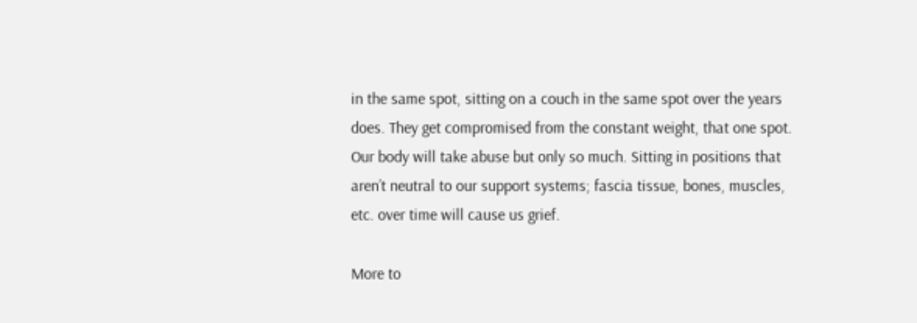in the same spot, sitting on a couch in the same spot over the years does. They get compromised from the constant weight, that one spot. Our body will take abuse but only so much. Sitting in positions that aren’t neutral to our support systems; fascia tissue, bones, muscles, etc. over time will cause us grief.

More to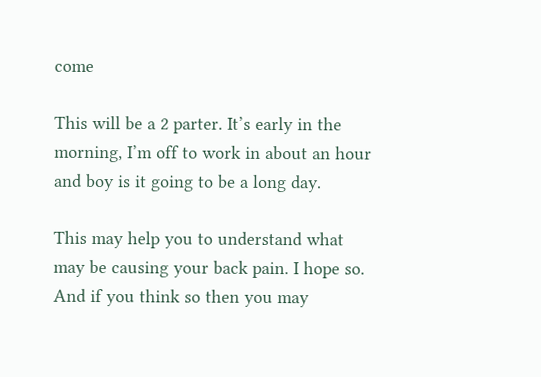come

This will be a 2 parter. It’s early in the morning, I’m off to work in about an hour and boy is it going to be a long day.

This may help you to understand what may be causing your back pain. I hope so. And if you think so then you may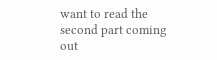want to read the second part coming out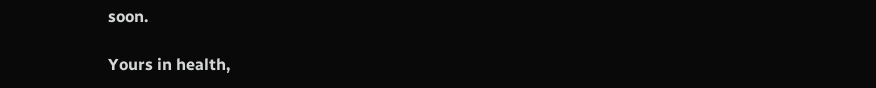soon.

Yours in health,